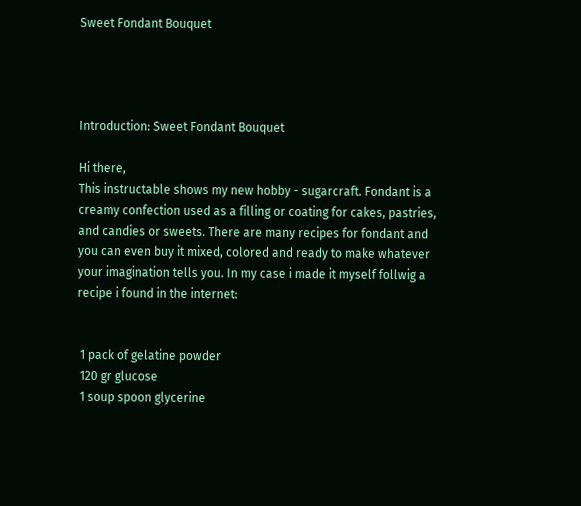Sweet Fondant Bouquet




Introduction: Sweet Fondant Bouquet

Hi there,
This instructable shows my new hobby - sugarcraft. Fondant is a creamy confection used as a filling or coating for cakes, pastries, and candies or sweets. There are many recipes for fondant and you can even buy it mixed, colored and ready to make whatever your imagination tells you. In my case i made it myself follwig a recipe i found in the internet:


 1 pack of gelatine powder
 120 gr glucose
 1 soup spoon glycerine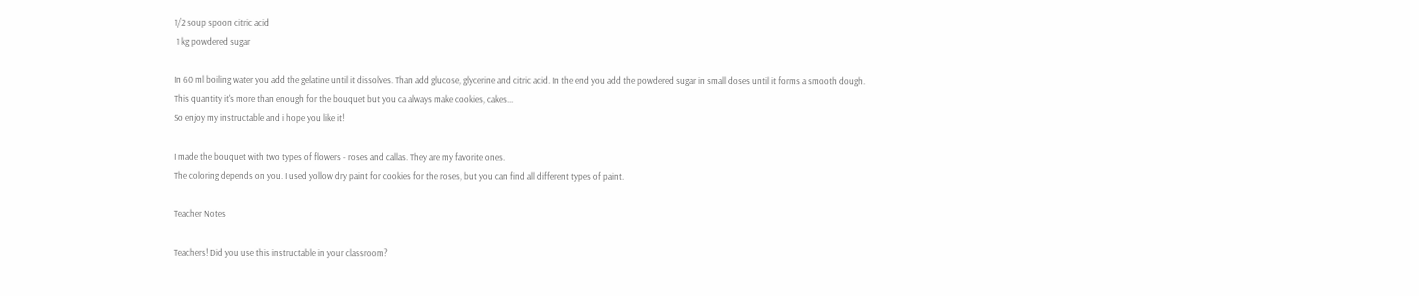1/2 soup spoon citric acid
 1 kg powdered sugar

In 60 ml boiling water you add the gelatine until it dissolves. Than add glucose, glycerine and citric acid. In the end you add the powdered sugar in small doses until it forms a smooth dough.
This quantity it's more than enough for the bouquet but you ca always make cookies, cakes...
So enjoy my instructable and i hope you like it!

I made the bouquet with two types of flowers - roses and callas. They are my favorite ones.
The coloring depends on you. I used yollow dry paint for cookies for the roses, but you can find all different types of paint.

Teacher Notes

Teachers! Did you use this instructable in your classroom?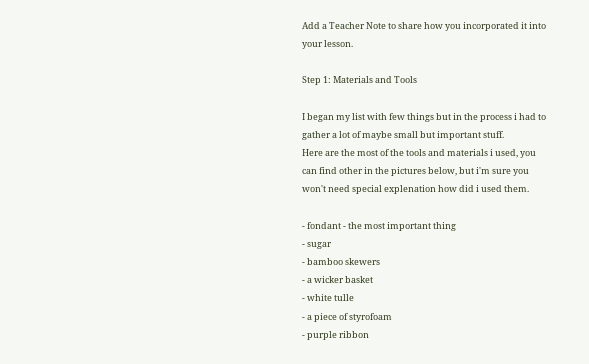Add a Teacher Note to share how you incorporated it into your lesson.

Step 1: Materials and Tools

I began my list with few things but in the process i had to gather a lot of maybe small but important stuff.
Here are the most of the tools and materials i used, you can find other in the pictures below, but i'm sure you won't need special explenation how did i used them.

- fondant - the most important thing
- sugar
- bamboo skewers
- a wicker basket
- white tulle
- a piece of styrofoam
- purple ribbon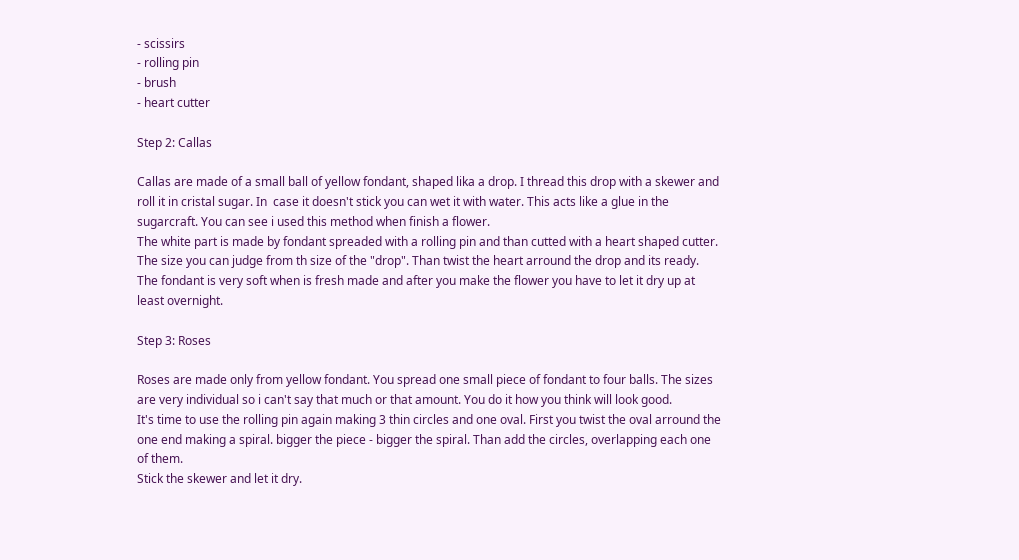- scissirs
- rolling pin
- brush
- heart cutter

Step 2: Callas

Callas are made of a small ball of yellow fondant, shaped lika a drop. I thread this drop with a skewer and roll it in cristal sugar. In  case it doesn't stick you can wet it with water. This acts like a glue in the sugarcraft. You can see i used this method when finish a flower.
The white part is made by fondant spreaded with a rolling pin and than cutted with a heart shaped cutter. The size you can judge from th size of the "drop". Than twist the heart arround the drop and its ready.
The fondant is very soft when is fresh made and after you make the flower you have to let it dry up at least overnight.

Step 3: Roses

Roses are made only from yellow fondant. You spread one small piece of fondant to four balls. The sizes are very individual so i can't say that much or that amount. You do it how you think will look good.
It's time to use the rolling pin again making 3 thin circles and one oval. First you twist the oval arround the one end making a spiral. bigger the piece - bigger the spiral. Than add the circles, overlapping each one of them.
Stick the skewer and let it dry.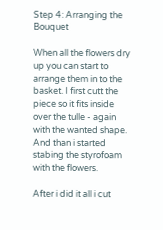Step 4: Arranging the Bouquet

When all the flowers dry up you can start to arrange them in to the basket. I first cutt the piece so it fits inside over the tulle - again with the wanted shape. And than i started stabing the styrofoam with the flowers.

After i did it all i cut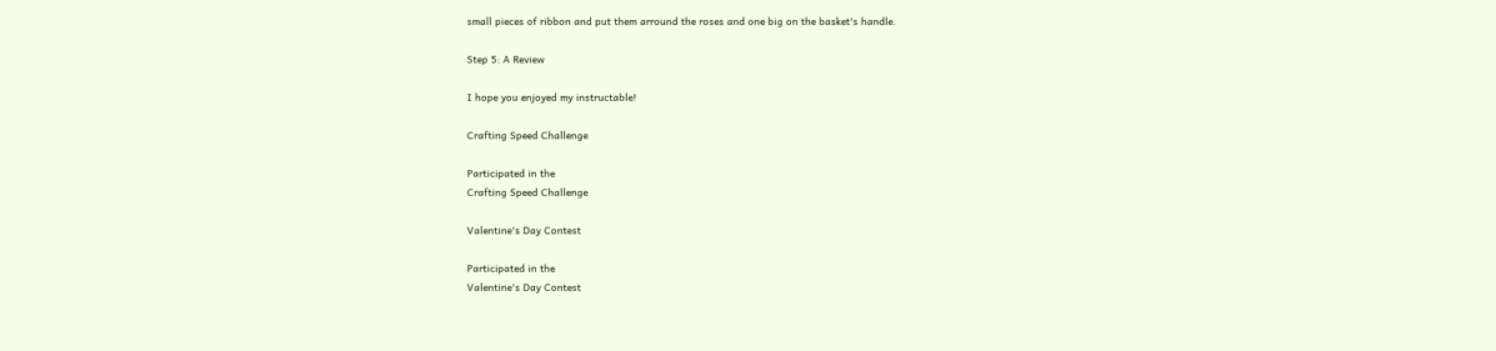small pieces of ribbon and put them arround the roses and one big on the basket's handle.

Step 5: A Review

I hope you enjoyed my instructable!

Crafting Speed Challenge

Participated in the
Crafting Speed Challenge

Valentine's Day Contest

Participated in the
Valentine's Day Contest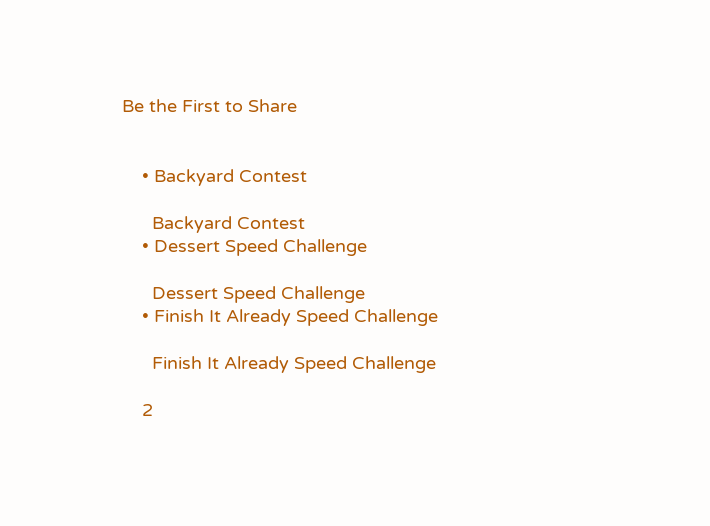Be the First to Share


    • Backyard Contest

      Backyard Contest
    • Dessert Speed Challenge

      Dessert Speed Challenge
    • Finish It Already Speed Challenge

      Finish It Already Speed Challenge

    2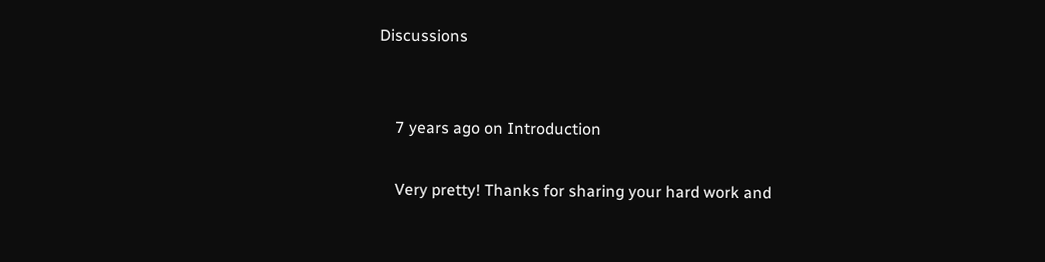Discussions


    7 years ago on Introduction

    Very pretty! Thanks for sharing your hard work and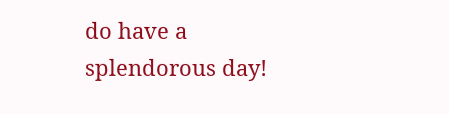do have a splendorous day!